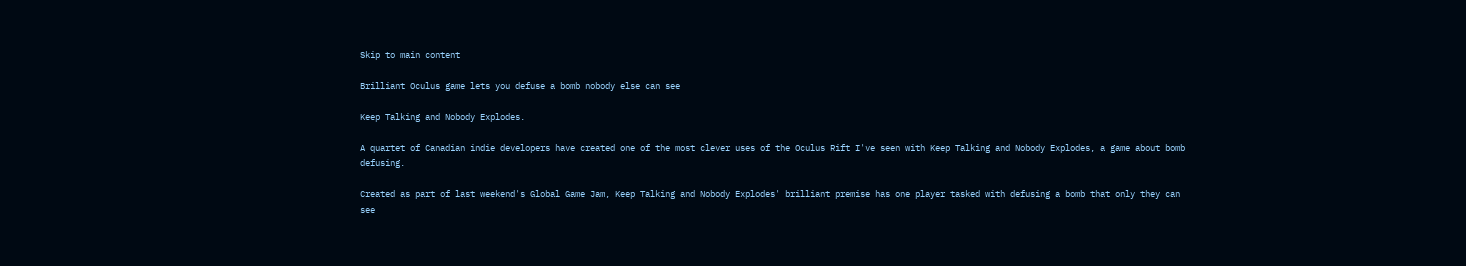Skip to main content

Brilliant Oculus game lets you defuse a bomb nobody else can see

Keep Talking and Nobody Explodes.

A quartet of Canadian indie developers have created one of the most clever uses of the Oculus Rift I've seen with Keep Talking and Nobody Explodes, a game about bomb defusing.

Created as part of last weekend's Global Game Jam, Keep Talking and Nobody Explodes' brilliant premise has one player tasked with defusing a bomb that only they can see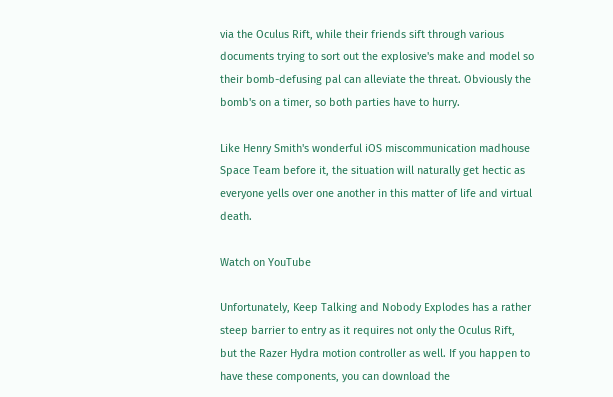via the Oculus Rift, while their friends sift through various documents trying to sort out the explosive's make and model so their bomb-defusing pal can alleviate the threat. Obviously the bomb's on a timer, so both parties have to hurry.

Like Henry Smith's wonderful iOS miscommunication madhouse Space Team before it, the situation will naturally get hectic as everyone yells over one another in this matter of life and virtual death.

Watch on YouTube

Unfortunately, Keep Talking and Nobody Explodes has a rather steep barrier to entry as it requires not only the Oculus Rift, but the Razer Hydra motion controller as well. If you happen to have these components, you can download the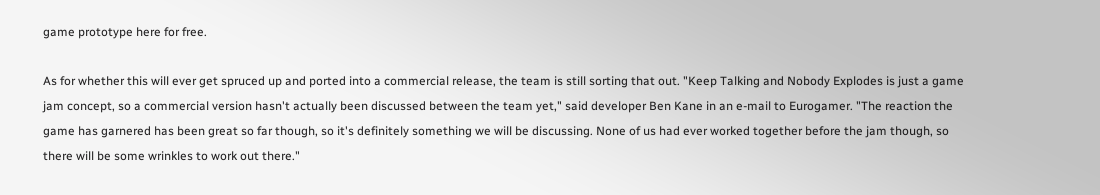game prototype here for free.

As for whether this will ever get spruced up and ported into a commercial release, the team is still sorting that out. "Keep Talking and Nobody Explodes is just a game jam concept, so a commercial version hasn't actually been discussed between the team yet," said developer Ben Kane in an e-mail to Eurogamer. "The reaction the game has garnered has been great so far though, so it's definitely something we will be discussing. None of us had ever worked together before the jam though, so there will be some wrinkles to work out there."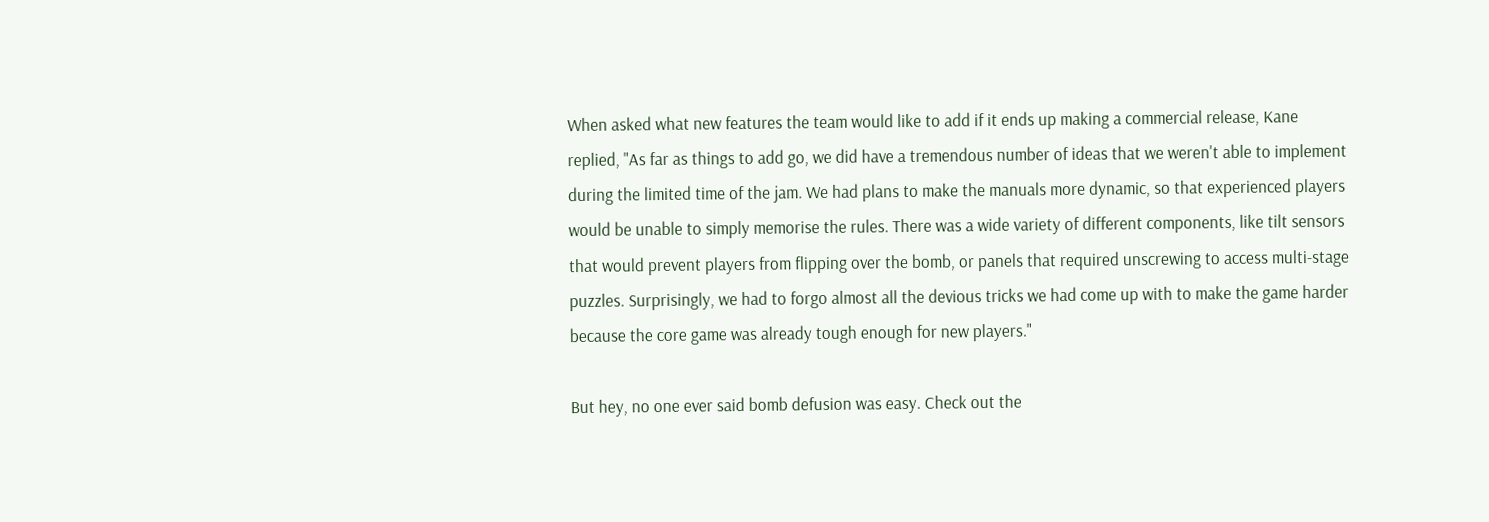When asked what new features the team would like to add if it ends up making a commercial release, Kane replied, "As far as things to add go, we did have a tremendous number of ideas that we weren't able to implement during the limited time of the jam. We had plans to make the manuals more dynamic, so that experienced players would be unable to simply memorise the rules. There was a wide variety of different components, like tilt sensors that would prevent players from flipping over the bomb, or panels that required unscrewing to access multi-stage puzzles. Surprisingly, we had to forgo almost all the devious tricks we had come up with to make the game harder because the core game was already tough enough for new players."

But hey, no one ever said bomb defusion was easy. Check out the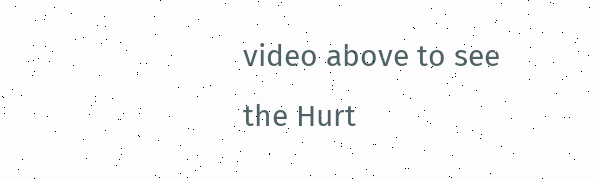video above to see the Hurt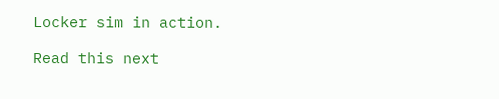Locker sim in action.

Read this next